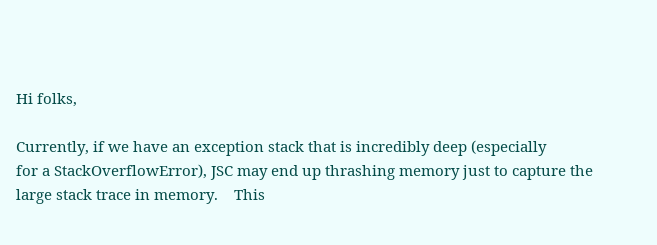Hi folks,

Currently, if we have an exception stack that is incredibly deep (especially
for a StackOverflowError), JSC may end up thrashing memory just to capture the
large stack trace in memory.    This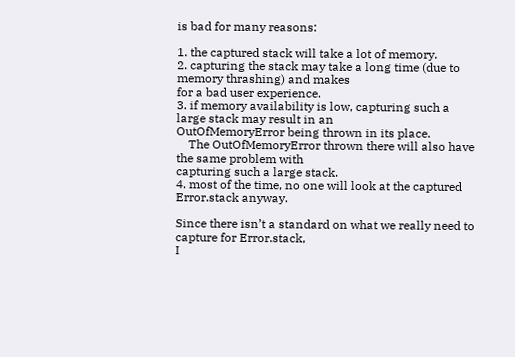is bad for many reasons:

1. the captured stack will take a lot of memory.
2. capturing the stack may take a long time (due to memory thrashing) and makes
for a bad user experience.
3. if memory availability is low, capturing such a large stack may result in an
OutOfMemoryError being thrown in its place.
    The OutOfMemoryError thrown there will also have the same problem with
capturing such a large stack.
4. most of the time, no one will look at the captured Error.stack anyway.

Since there isn’t a standard on what we really need to capture for Error.stack,
I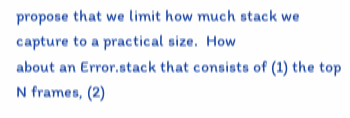propose that we limit how much stack we capture to a practical size.  How
about an Error.stack that consists of (1) the top N frames, (2)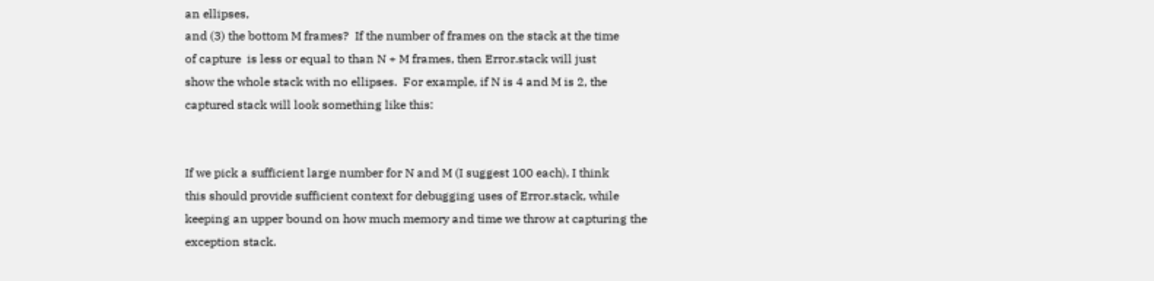an ellipses,
and (3) the bottom M frames?  If the number of frames on the stack at the time
of capture  is less or equal to than N + M frames, then Error.stack will just
show the whole stack with no ellipses.  For example, if N is 4 and M is 2, the
captured stack will look something like this:


If we pick a sufficient large number for N and M (I suggest 100 each), I think
this should provide sufficient context for debugging uses of Error.stack, while
keeping an upper bound on how much memory and time we throw at capturing the
exception stack.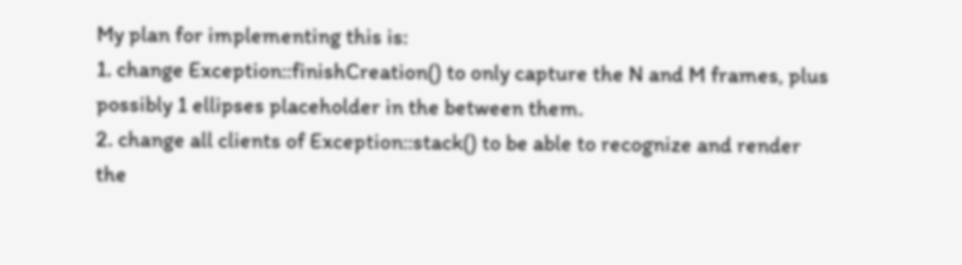My plan for implementing this is:
1. change Exception::finishCreation() to only capture the N and M frames, plus
possibly 1 ellipses placeholder in the between them.
2. change all clients of Exception::stack() to be able to recognize and render
the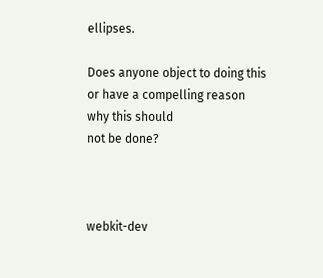ellipses.

Does anyone object to doing this or have a compelling reason why this should
not be done?



webkit-dev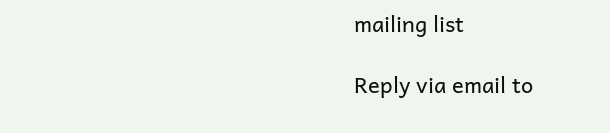mailing list

Reply via email to